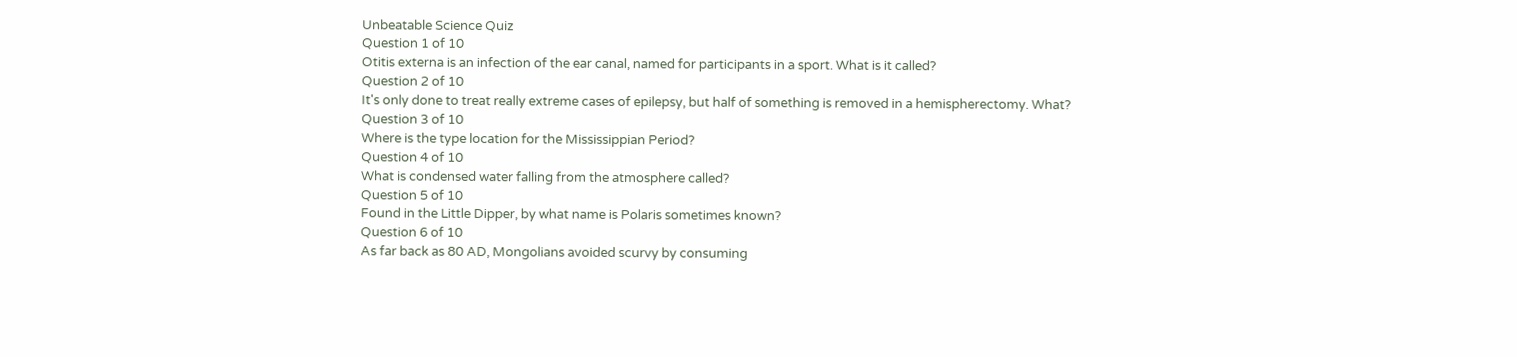Unbeatable Science Quiz
Question 1 of 10
Otitis externa is an infection of the ear canal, named for participants in a sport. What is it called?
Question 2 of 10
It's only done to treat really extreme cases of epilepsy, but half of something is removed in a hemispherectomy. What?
Question 3 of 10
Where is the type location for the Mississippian Period?
Question 4 of 10
What is condensed water falling from the atmosphere called?
Question 5 of 10
Found in the Little Dipper, by what name is Polaris sometimes known?
Question 6 of 10
As far back as 80 AD, Mongolians avoided scurvy by consuming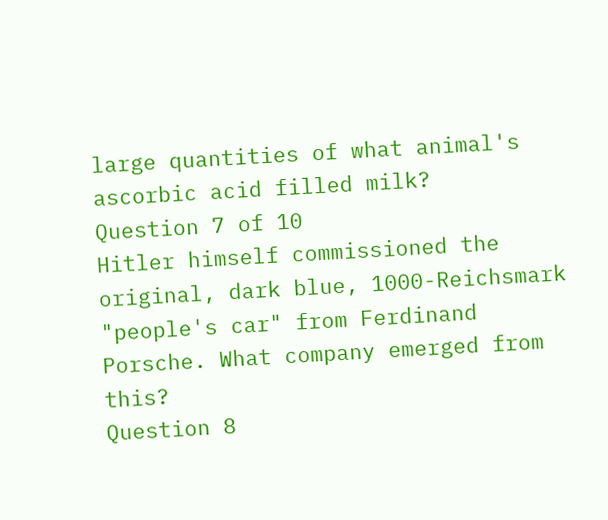large quantities of what animal's ascorbic acid filled milk?
Question 7 of 10
Hitler himself commissioned the original, dark blue, 1000-Reichsmark "people's car" from Ferdinand Porsche. What company emerged from this?
Question 8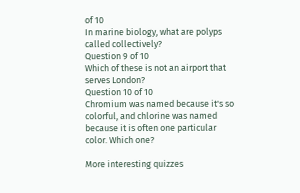of 10
In marine biology, what are polyps called collectively?
Question 9 of 10
Which of these is not an airport that serves London?
Question 10 of 10
Chromium was named because it's so colorful, and chlorine was named because it is often one particular color. Which one?

More interesting quizzes